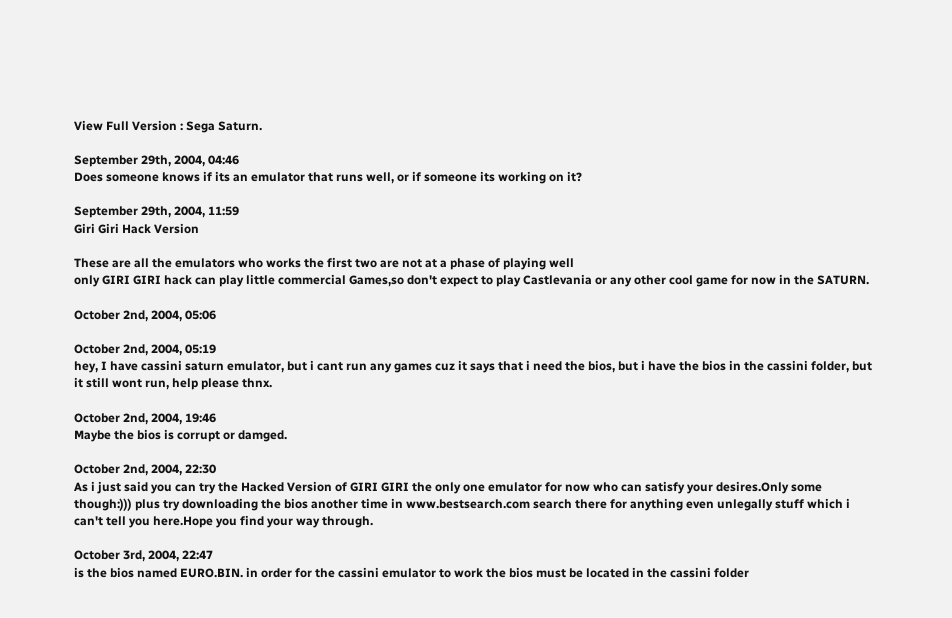View Full Version : Sega Saturn.

September 29th, 2004, 04:46
Does someone knows if its an emulator that runs well, or if someone its working on it?

September 29th, 2004, 11:59
Giri Giri Hack Version

These are all the emulators who works the first two are not at a phase of playing well
only GIRI GIRI hack can play little commercial Games,so don't expect to play Castlevania or any other cool game for now in the SATURN.

October 2nd, 2004, 05:06

October 2nd, 2004, 05:19
hey, I have cassini saturn emulator, but i cant run any games cuz it says that i need the bios, but i have the bios in the cassini folder, but it still wont run, help please thnx.

October 2nd, 2004, 19:46
Maybe the bios is corrupt or damged.

October 2nd, 2004, 22:30
As i just said you can try the Hacked Version of GIRI GIRI the only one emulator for now who can satisfy your desires.Only some though:))) plus try downloading the bios another time in www.bestsearch.com search there for anything even unlegally stuff which i can't tell you here.Hope you find your way through.

October 3rd, 2004, 22:47
is the bios named EURO.BIN. in order for the cassini emulator to work the bios must be located in the cassini folder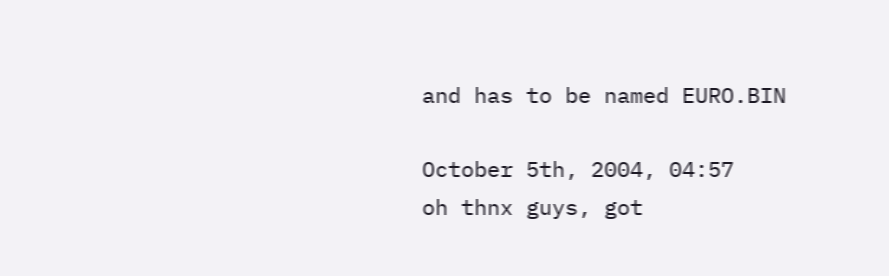and has to be named EURO.BIN

October 5th, 2004, 04:57
oh thnx guys, got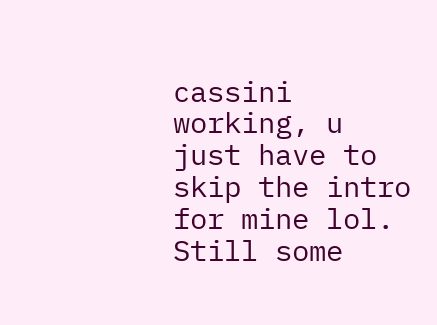cassini working, u just have to skip the intro for mine lol. Still some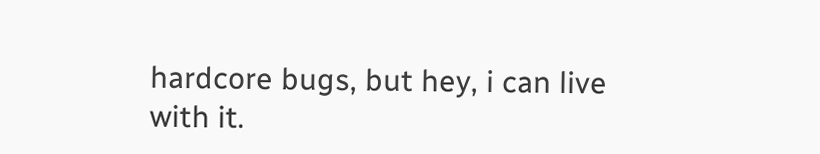hardcore bugs, but hey, i can live with it.